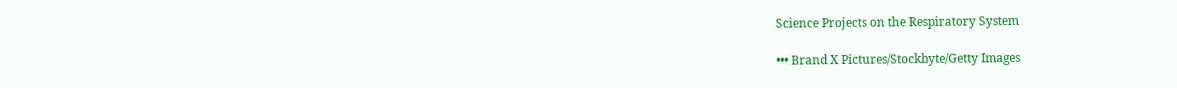Science Projects on the Respiratory System

••• Brand X Pictures/Stockbyte/Getty Images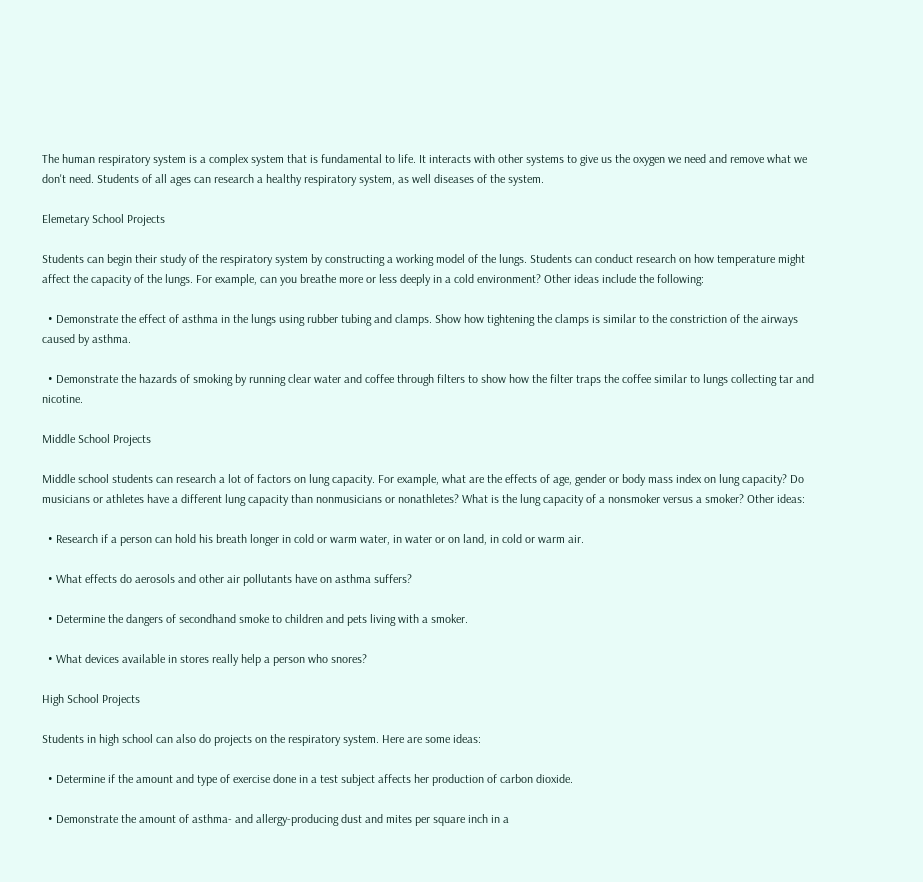The human respiratory system is a complex system that is fundamental to life. It interacts with other systems to give us the oxygen we need and remove what we don't need. Students of all ages can research a healthy respiratory system, as well diseases of the system.

Elemetary School Projects

Students can begin their study of the respiratory system by constructing a working model of the lungs. Students can conduct research on how temperature might affect the capacity of the lungs. For example, can you breathe more or less deeply in a cold environment? Other ideas include the following:

  • Demonstrate the effect of asthma in the lungs using rubber tubing and clamps. Show how tightening the clamps is similar to the constriction of the airways caused by asthma.

  • Demonstrate the hazards of smoking by running clear water and coffee through filters to show how the filter traps the coffee similar to lungs collecting tar and nicotine.

Middle School Projects

Middle school students can research a lot of factors on lung capacity. For example, what are the effects of age, gender or body mass index on lung capacity? Do musicians or athletes have a different lung capacity than nonmusicians or nonathletes? What is the lung capacity of a nonsmoker versus a smoker? Other ideas:

  • Research if a person can hold his breath longer in cold or warm water, in water or on land, in cold or warm air.

  • What effects do aerosols and other air pollutants have on asthma suffers?

  • Determine the dangers of secondhand smoke to children and pets living with a smoker.

  • What devices available in stores really help a person who snores?

High School Projects

Students in high school can also do projects on the respiratory system. Here are some ideas:

  • Determine if the amount and type of exercise done in a test subject affects her production of carbon dioxide.

  • Demonstrate the amount of asthma- and allergy-producing dust and mites per square inch in a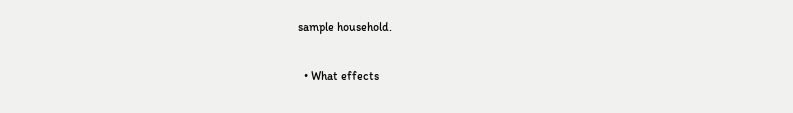sample household.

  • What effects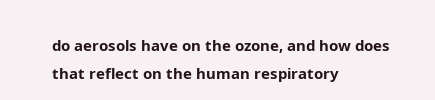do aerosols have on the ozone, and how does that reflect on the human respiratory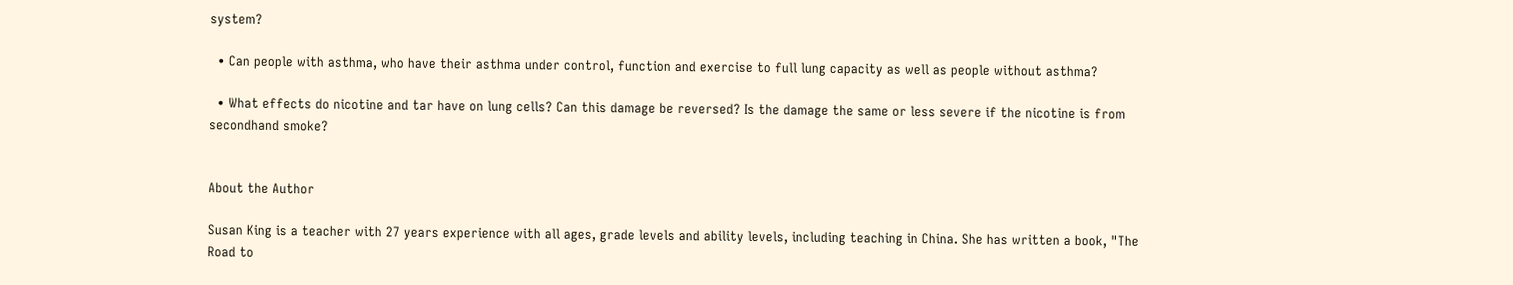system?

  • Can people with asthma, who have their asthma under control, function and exercise to full lung capacity as well as people without asthma?

  • What effects do nicotine and tar have on lung cells? Can this damage be reversed? Is the damage the same or less severe if the nicotine is from secondhand smoke?


About the Author

Susan King is a teacher with 27 years experience with all ages, grade levels and ability levels, including teaching in China. She has written a book, "The Road to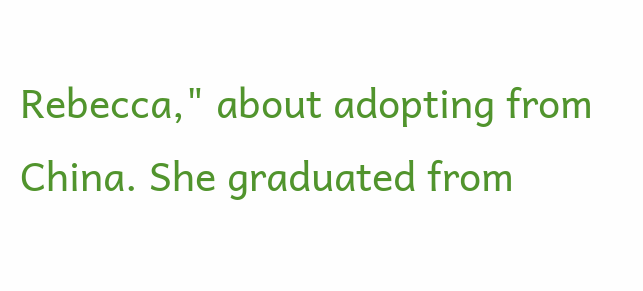Rebecca," about adopting from China. She graduated from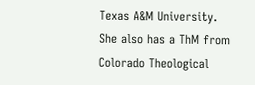Texas A&M University. She also has a ThM from Colorado Theological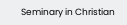Seminary in Christian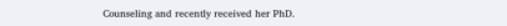Counseling and recently received her PhD.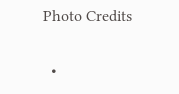Photo Credits

  •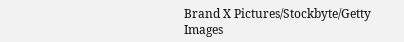Brand X Pictures/Stockbyte/Getty Images